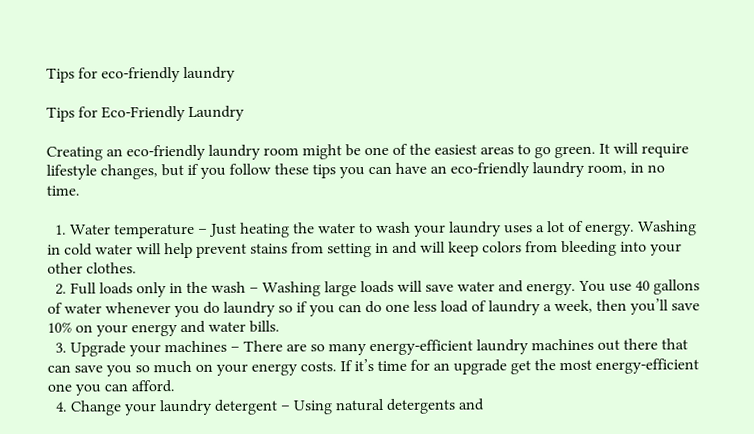Tips for eco-friendly laundry

Tips for Eco-Friendly Laundry

Creating an eco-friendly laundry room might be one of the easiest areas to go green. It will require lifestyle changes, but if you follow these tips you can have an eco-friendly laundry room, in no time.

  1. Water temperature – Just heating the water to wash your laundry uses a lot of energy. Washing in cold water will help prevent stains from setting in and will keep colors from bleeding into your other clothes.
  2. Full loads only in the wash – Washing large loads will save water and energy. You use 40 gallons of water whenever you do laundry so if you can do one less load of laundry a week, then you’ll save 10% on your energy and water bills.
  3. Upgrade your machines – There are so many energy-efficient laundry machines out there that can save you so much on your energy costs. If it’s time for an upgrade get the most energy-efficient one you can afford.
  4. Change your laundry detergent – Using natural detergents and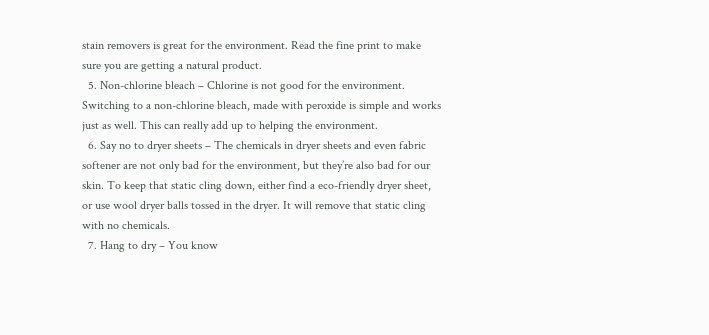stain removers is great for the environment. Read the fine print to make sure you are getting a natural product.
  5. Non-chlorine bleach – Chlorine is not good for the environment. Switching to a non-chlorine bleach, made with peroxide is simple and works just as well. This can really add up to helping the environment.
  6. Say no to dryer sheets – The chemicals in dryer sheets and even fabric softener are not only bad for the environment, but they’re also bad for our skin. To keep that static cling down, either find a eco-friendly dryer sheet, or use wool dryer balls tossed in the dryer. It will remove that static cling with no chemicals.
  7. Hang to dry – You know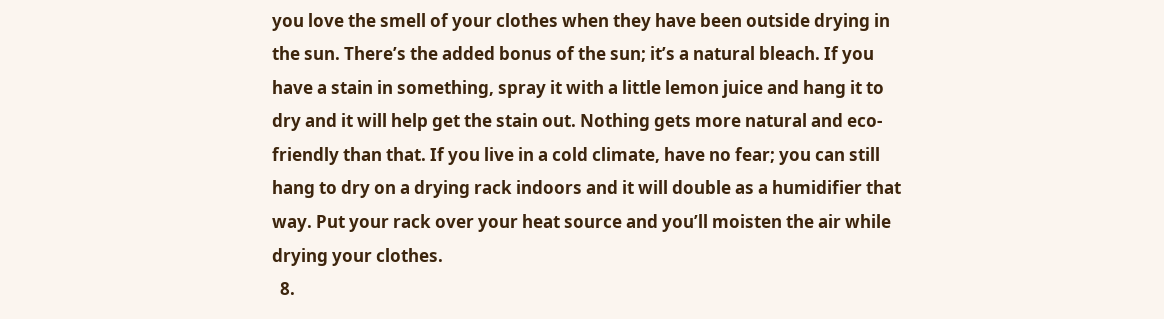you love the smell of your clothes when they have been outside drying in the sun. There’s the added bonus of the sun; it’s a natural bleach. If you have a stain in something, spray it with a little lemon juice and hang it to dry and it will help get the stain out. Nothing gets more natural and eco-friendly than that. If you live in a cold climate, have no fear; you can still hang to dry on a drying rack indoors and it will double as a humidifier that way. Put your rack over your heat source and you’ll moisten the air while drying your clothes.
  8.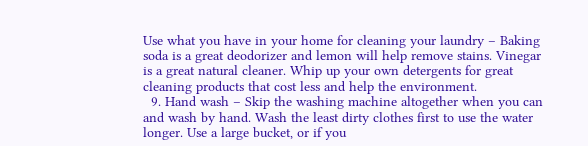Use what you have in your home for cleaning your laundry – Baking soda is a great deodorizer and lemon will help remove stains. Vinegar is a great natural cleaner. Whip up your own detergents for great cleaning products that cost less and help the environment.
  9. Hand wash – Skip the washing machine altogether when you can and wash by hand. Wash the least dirty clothes first to use the water longer. Use a large bucket, or if you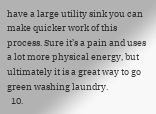have a large utility sink you can make quicker work of this process. Sure it’s a pain and uses a lot more physical energy, but ultimately it is a great way to go green washing laundry.
  10.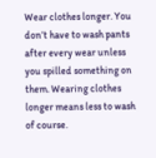Wear clothes longer. You don’t have to wash pants after every wear unless you spilled something on them. Wearing clothes longer means less to wash of course.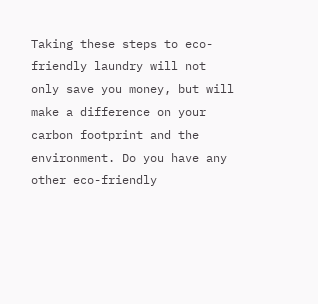Taking these steps to eco-friendly laundry will not only save you money, but will make a difference on your carbon footprint and the environment. Do you have any other eco-friendly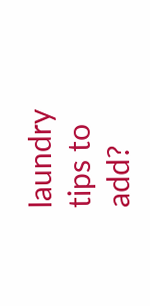laundry tips to add?